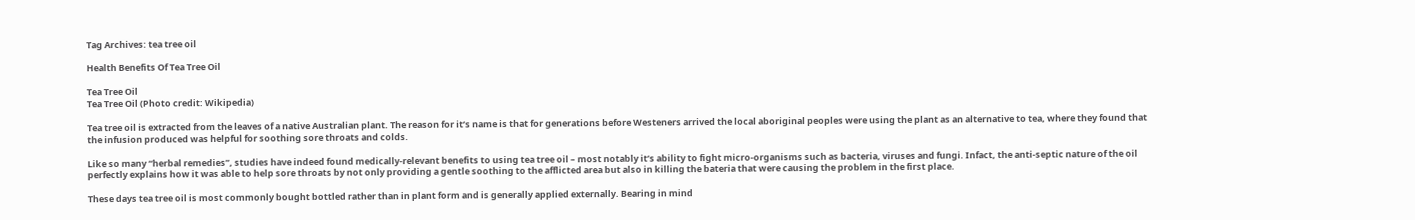Tag Archives: tea tree oil

Health Benefits Of Tea Tree Oil

Tea Tree Oil
Tea Tree Oil (Photo credit: Wikipedia)

Tea tree oil is extracted from the leaves of a native Australian plant. The reason for it’s name is that for generations before Westeners arrived the local aboriginal peoples were using the plant as an alternative to tea, where they found that the infusion produced was helpful for soothing sore throats and colds.

Like so many “herbal remedies”, studies have indeed found medically-relevant benefits to using tea tree oil – most notably it’s ability to fight micro-organisms such as bacteria, viruses and fungi. Infact, the anti-septic nature of the oil perfectly explains how it was able to help sore throats by not only providing a gentle soothing to the afflicted area but also in killing the bateria that were causing the problem in the first place.

These days tea tree oil is most commonly bought bottled rather than in plant form and is generally applied externally. Bearing in mind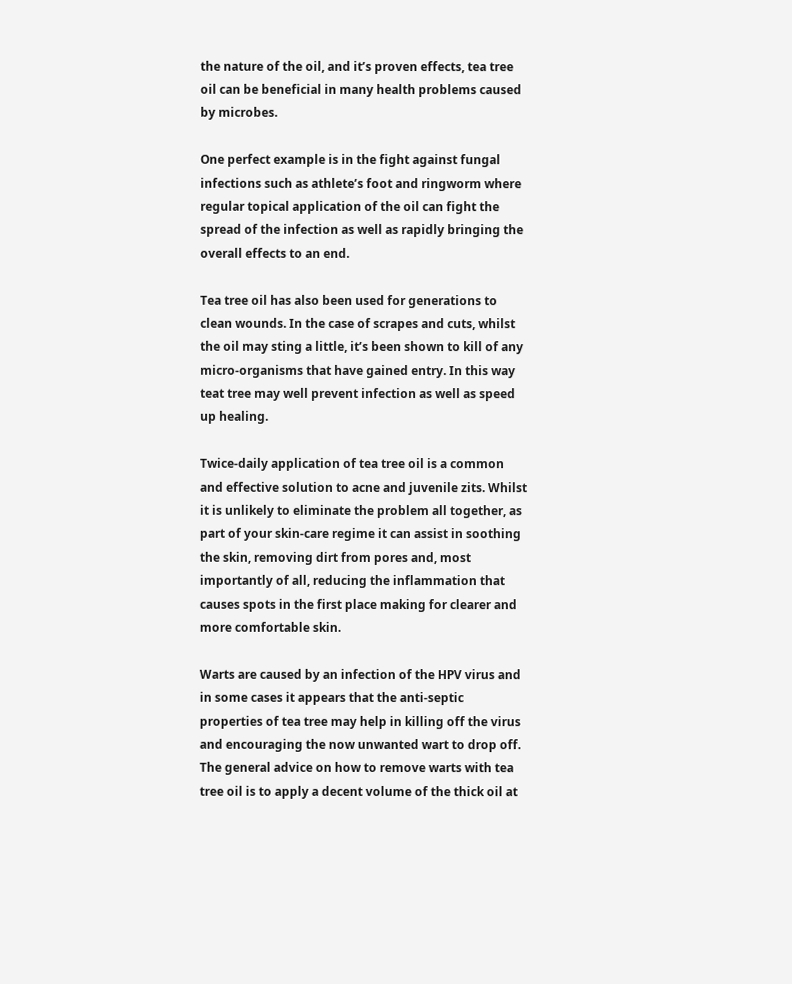the nature of the oil, and it’s proven effects, tea tree oil can be beneficial in many health problems caused by microbes.

One perfect example is in the fight against fungal infections such as athlete’s foot and ringworm where regular topical application of the oil can fight the spread of the infection as well as rapidly bringing the overall effects to an end.

Tea tree oil has also been used for generations to clean wounds. In the case of scrapes and cuts, whilst the oil may sting a little, it’s been shown to kill of any micro-organisms that have gained entry. In this way teat tree may well prevent infection as well as speed up healing.

Twice-daily application of tea tree oil is a common and effective solution to acne and juvenile zits. Whilst it is unlikely to eliminate the problem all together, as part of your skin-care regime it can assist in soothing the skin, removing dirt from pores and, most importantly of all, reducing the inflammation that causes spots in the first place making for clearer and more comfortable skin.

Warts are caused by an infection of the HPV virus and in some cases it appears that the anti-septic properties of tea tree may help in killing off the virus and encouraging the now unwanted wart to drop off. The general advice on how to remove warts with tea tree oil is to apply a decent volume of the thick oil at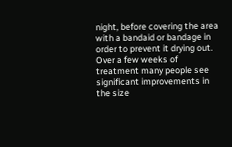night, before covering the area with a bandaid or bandage in order to prevent it drying out. Over a few weeks of treatment many people see significant improvements in the size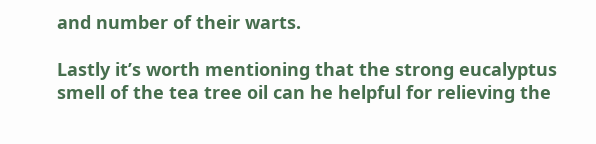and number of their warts.

Lastly it’s worth mentioning that the strong eucalyptus smell of the tea tree oil can he helpful for relieving the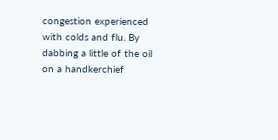congestion experienced with colds and flu. By dabbing a little of the oil on a handkerchief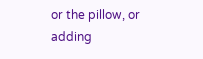or the pillow, or adding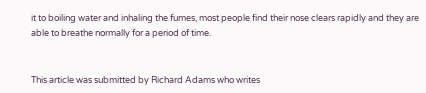it to boiling water and inhaling the fumes, most people find their nose clears rapidly and they are able to breathe normally for a period of time.


This article was submitted by Richard Adams who writes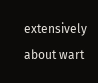extensively about wart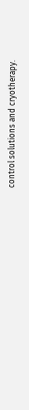control solutions and cryotherapy.